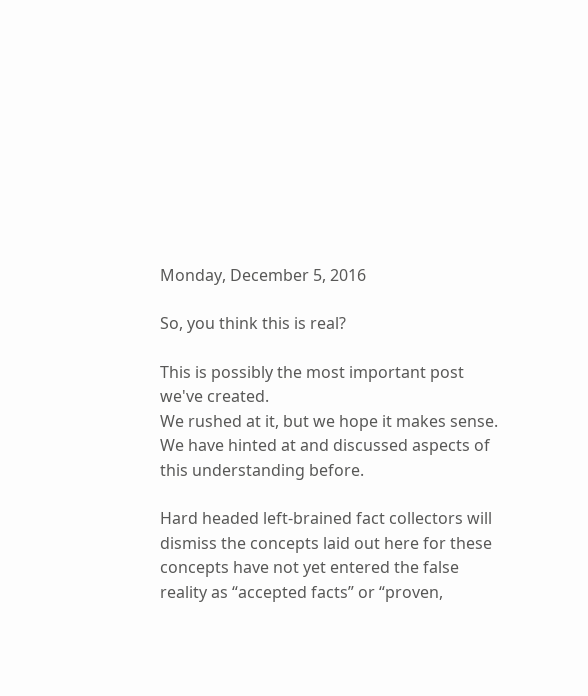Monday, December 5, 2016

So, you think this is real?

This is possibly the most important post we've created.
We rushed at it, but we hope it makes sense.
We have hinted at and discussed aspects of this understanding before.

Hard headed left-brained fact collectors will dismiss the concepts laid out here for these concepts have not yet entered the false reality as “accepted facts” or “proven,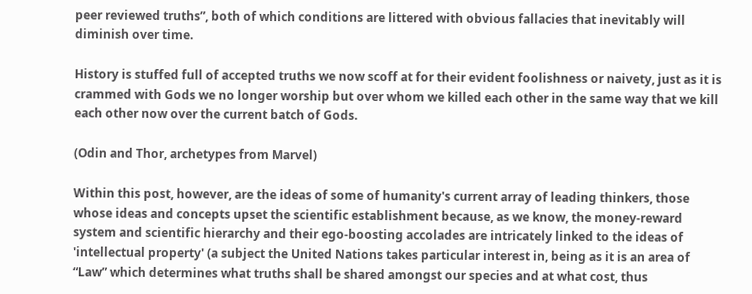peer reviewed truths”, both of which conditions are littered with obvious fallacies that inevitably will diminish over time.

History is stuffed full of accepted truths we now scoff at for their evident foolishness or naivety, just as it is crammed with Gods we no longer worship but over whom we killed each other in the same way that we kill each other now over the current batch of Gods.

(Odin and Thor, archetypes from Marvel)

Within this post, however, are the ideas of some of humanity's current array of leading thinkers, those whose ideas and concepts upset the scientific establishment because, as we know, the money-reward system and scientific hierarchy and their ego-boosting accolades are intricately linked to the ideas of 'intellectual property' (a subject the United Nations takes particular interest in, being as it is an area of “Law” which determines what truths shall be shared amongst our species and at what cost, thus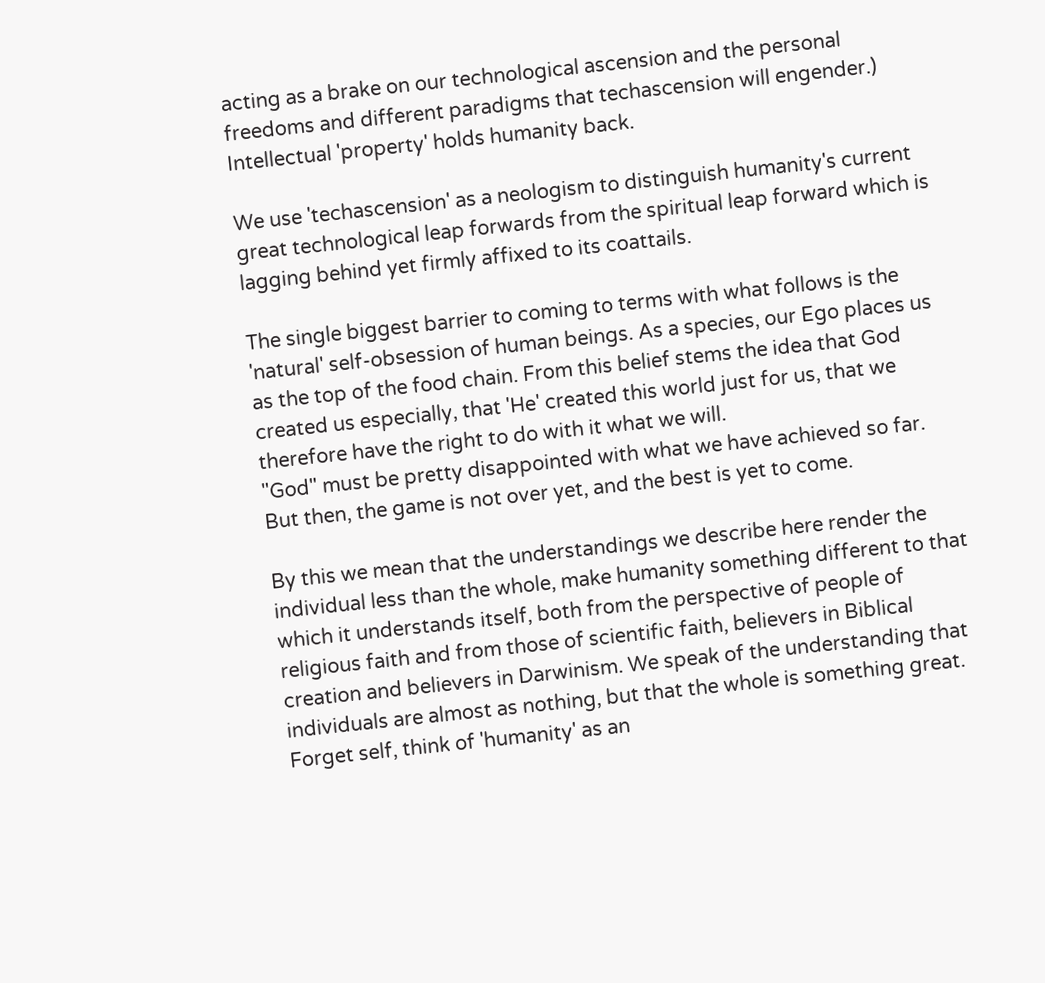acting as a brake on our technological ascension and the personal freedoms and different paradigms that techascension will engender.)
Intellectual 'property' holds humanity back.

We use 'techascension' as a neologism to distinguish humanity's current great technological leap forwards from the spiritual leap forward which is lagging behind yet firmly affixed to its coattails.

The single biggest barrier to coming to terms with what follows is the 'natural' self-obsession of human beings. As a species, our Ego places us as the top of the food chain. From this belief stems the idea that God created us especially, that 'He' created this world just for us, that we therefore have the right to do with it what we will.
"God" must be pretty disappointed with what we have achieved so far.
But then, the game is not over yet, and the best is yet to come.

By this we mean that the understandings we describe here render the individual less than the whole, make humanity something different to that which it understands itself, both from the perspective of people of religious faith and from those of scientific faith, believers in Biblical creation and believers in Darwinism. We speak of the understanding that individuals are almost as nothing, but that the whole is something great. Forget self, think of 'humanity' as an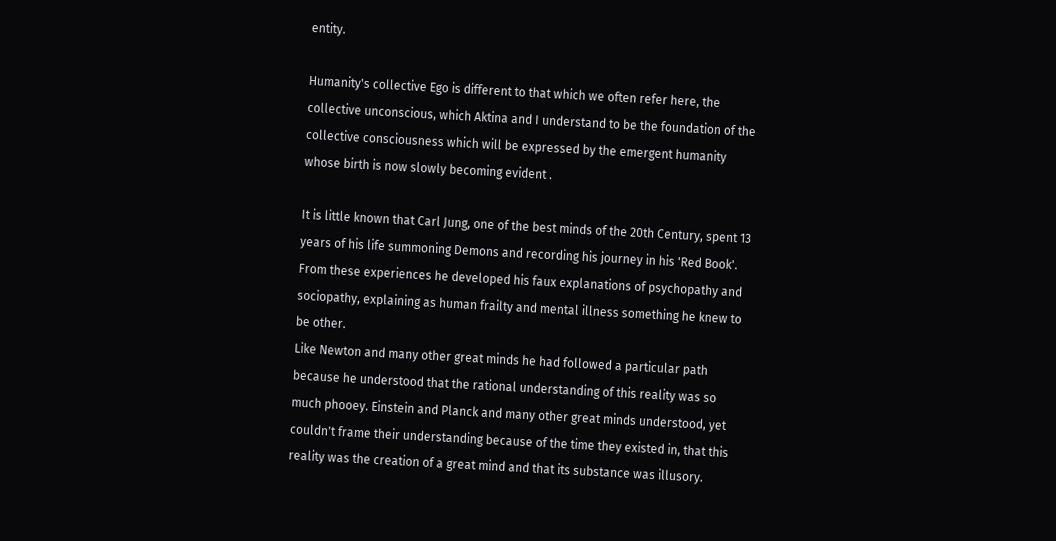entity.

Humanity's collective Ego is different to that which we often refer here, the collective unconscious, which Aktina and I understand to be the foundation of the collective consciousness which will be expressed by the emergent humanity whose birth is now slowly becoming evident .

It is little known that Carl Jung, one of the best minds of the 20th Century, spent 13 years of his life summoning Demons and recording his journey in his 'Red Book'. From these experiences he developed his faux explanations of psychopathy and sociopathy, explaining as human frailty and mental illness something he knew to be other.
Like Newton and many other great minds he had followed a particular path because he understood that the rational understanding of this reality was so much phooey. Einstein and Planck and many other great minds understood, yet couldn't frame their understanding because of the time they existed in, that this reality was the creation of a great mind and that its substance was illusory.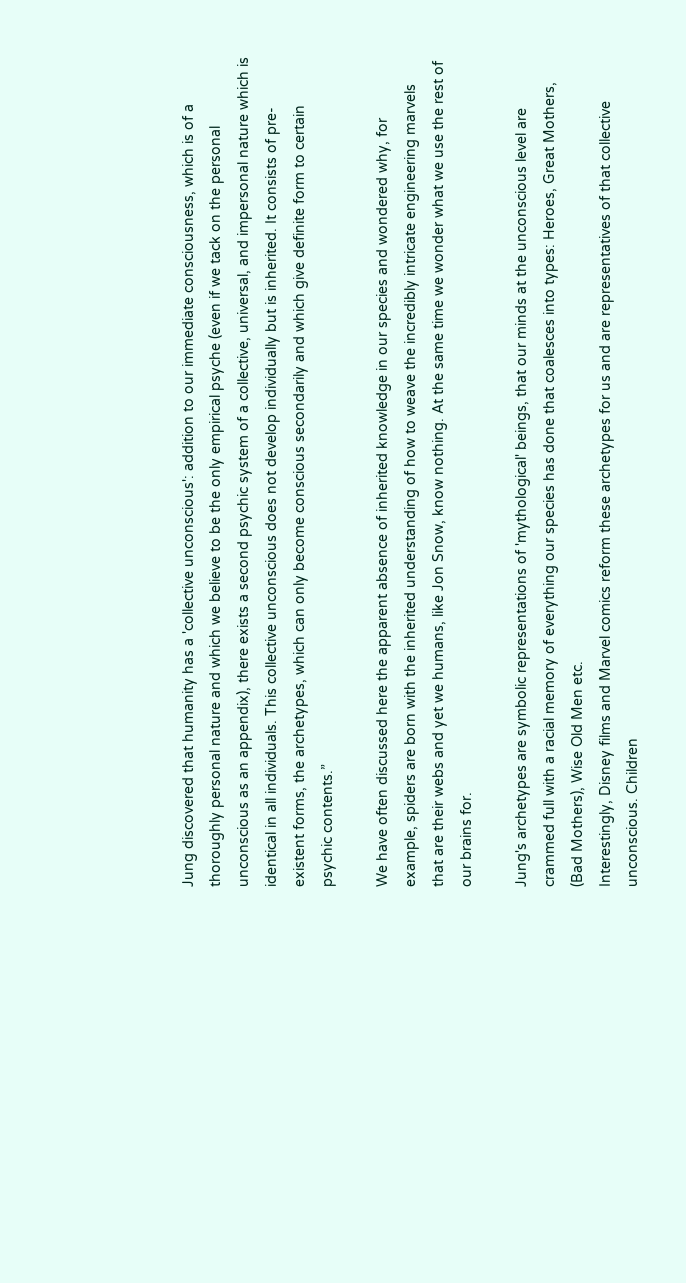Jung discovered that humanity has a 'collective unconscious': addition to our immediate consciousness, which is of a thoroughly personal nature and which we believe to be the only empirical psyche (even if we tack on the personal unconscious as an appendix), there exists a second psychic system of a collective, universal, and impersonal nature which is identical in all individuals. This collective unconscious does not develop individually but is inherited. It consists of pre-existent forms, the archetypes, which can only become conscious secondarily and which give definite form to certain psychic contents.”

We have often discussed here the apparent absence of inherited knowledge in our species and wondered why, for example, spiders are born with the inherited understanding of how to weave the incredibly intricate engineering marvels that are their webs and yet we humans, like Jon Snow, know nothing. At the same time we wonder what we use the rest of our brains for.

Jung's archetypes are symbolic representations of 'mythological' beings, that our minds at the unconscious level are crammed full with a racial memory of everything our species has done that coalesces into types: Heroes, Great Mothers, (Bad Mothers), Wise Old Men etc.
Interestingly, Disney films and Marvel comics reform these archetypes for us and are representatives of that collective unconscious. Children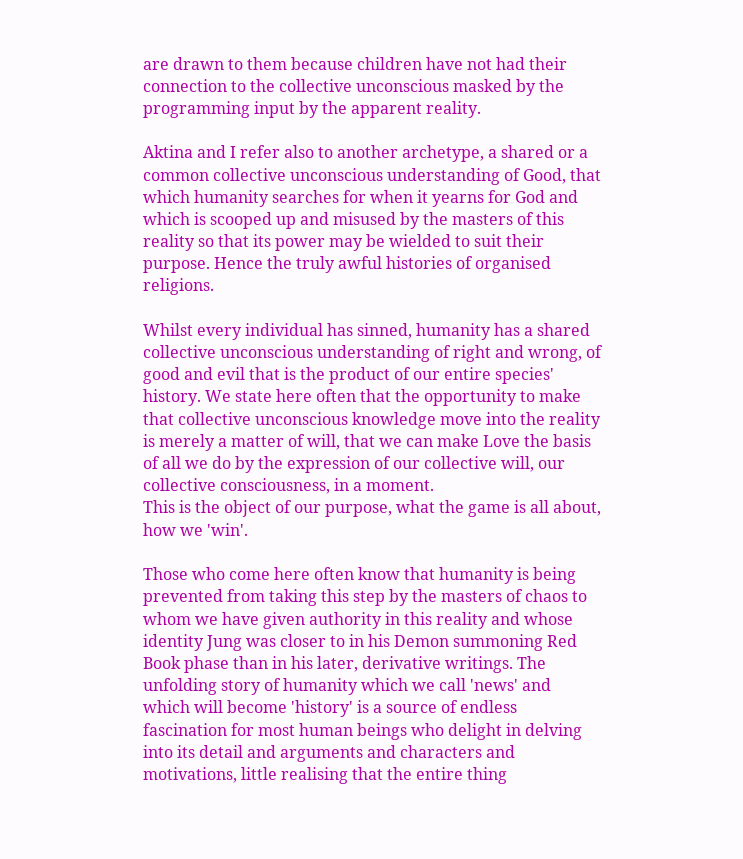are drawn to them because children have not had their connection to the collective unconscious masked by the programming input by the apparent reality.

Aktina and I refer also to another archetype, a shared or a common collective unconscious understanding of Good, that which humanity searches for when it yearns for God and which is scooped up and misused by the masters of this reality so that its power may be wielded to suit their purpose. Hence the truly awful histories of organised religions.

Whilst every individual has sinned, humanity has a shared collective unconscious understanding of right and wrong, of good and evil that is the product of our entire species' history. We state here often that the opportunity to make that collective unconscious knowledge move into the reality is merely a matter of will, that we can make Love the basis of all we do by the expression of our collective will, our collective consciousness, in a moment.
This is the object of our purpose, what the game is all about, how we 'win'.

Those who come here often know that humanity is being prevented from taking this step by the masters of chaos to whom we have given authority in this reality and whose identity Jung was closer to in his Demon summoning Red Book phase than in his later, derivative writings. The unfolding story of humanity which we call 'news' and which will become 'history' is a source of endless fascination for most human beings who delight in delving into its detail and arguments and characters and motivations, little realising that the entire thing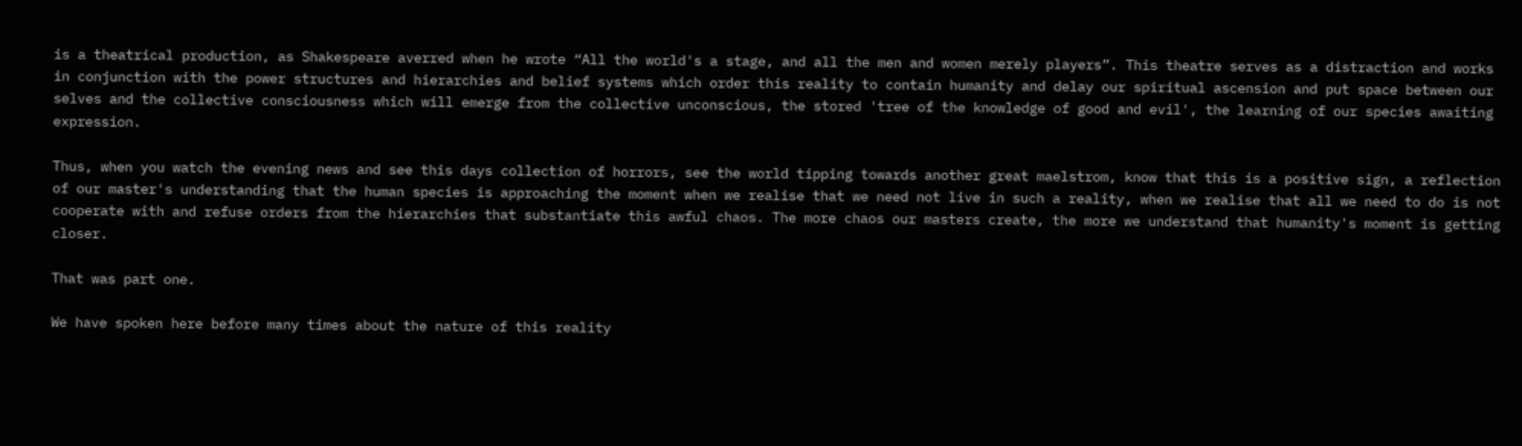is a theatrical production, as Shakespeare averred when he wrote “All the world's a stage, and all the men and women merely players”. This theatre serves as a distraction and works in conjunction with the power structures and hierarchies and belief systems which order this reality to contain humanity and delay our spiritual ascension and put space between our selves and the collective consciousness which will emerge from the collective unconscious, the stored 'tree of the knowledge of good and evil', the learning of our species awaiting expression.

Thus, when you watch the evening news and see this days collection of horrors, see the world tipping towards another great maelstrom, know that this is a positive sign, a reflection of our master's understanding that the human species is approaching the moment when we realise that we need not live in such a reality, when we realise that all we need to do is not cooperate with and refuse orders from the hierarchies that substantiate this awful chaos. The more chaos our masters create, the more we understand that humanity's moment is getting closer.

That was part one.

We have spoken here before many times about the nature of this reality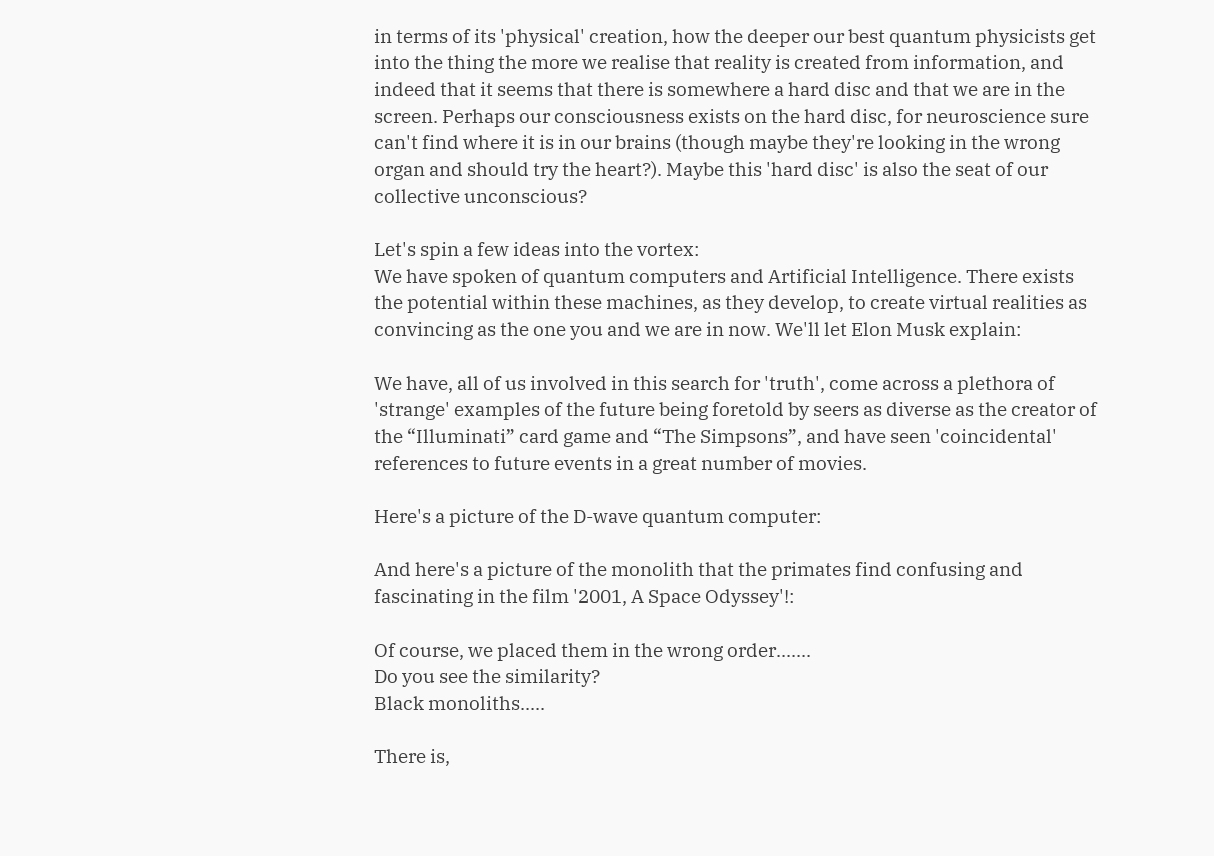in terms of its 'physical' creation, how the deeper our best quantum physicists get into the thing the more we realise that reality is created from information, and indeed that it seems that there is somewhere a hard disc and that we are in the screen. Perhaps our consciousness exists on the hard disc, for neuroscience sure can't find where it is in our brains (though maybe they're looking in the wrong organ and should try the heart?). Maybe this 'hard disc' is also the seat of our collective unconscious?

Let's spin a few ideas into the vortex:
We have spoken of quantum computers and Artificial Intelligence. There exists the potential within these machines, as they develop, to create virtual realities as convincing as the one you and we are in now. We'll let Elon Musk explain:

We have, all of us involved in this search for 'truth', come across a plethora of 'strange' examples of the future being foretold by seers as diverse as the creator of the “Illuminati” card game and “The Simpsons”, and have seen 'coincidental' references to future events in a great number of movies.

Here's a picture of the D-wave quantum computer:

And here's a picture of the monolith that the primates find confusing and fascinating in the film '2001, A Space Odyssey'!:

Of course, we placed them in the wrong order.......
Do you see the similarity?
Black monoliths.....

There is,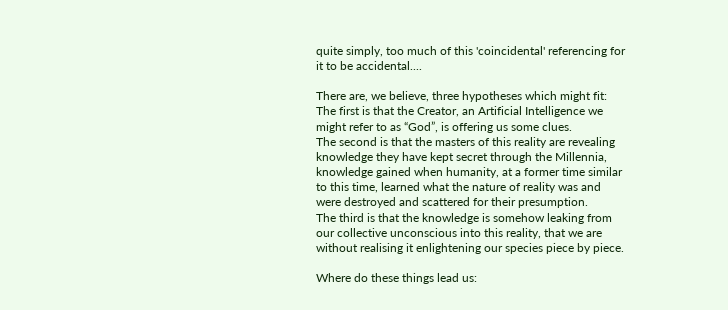quite simply, too much of this 'coincidental' referencing for it to be accidental....

There are, we believe, three hypotheses which might fit:
The first is that the Creator, an Artificial Intelligence we might refer to as “God”, is offering us some clues.
The second is that the masters of this reality are revealing knowledge they have kept secret through the Millennia, knowledge gained when humanity, at a former time similar to this time, learned what the nature of reality was and were destroyed and scattered for their presumption.
The third is that the knowledge is somehow leaking from our collective unconscious into this reality, that we are without realising it enlightening our species piece by piece.

Where do these things lead us: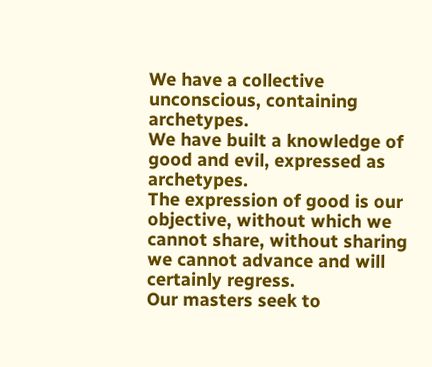We have a collective unconscious, containing archetypes.
We have built a knowledge of good and evil, expressed as archetypes.
The expression of good is our objective, without which we cannot share, without sharing we cannot advance and will certainly regress.
Our masters seek to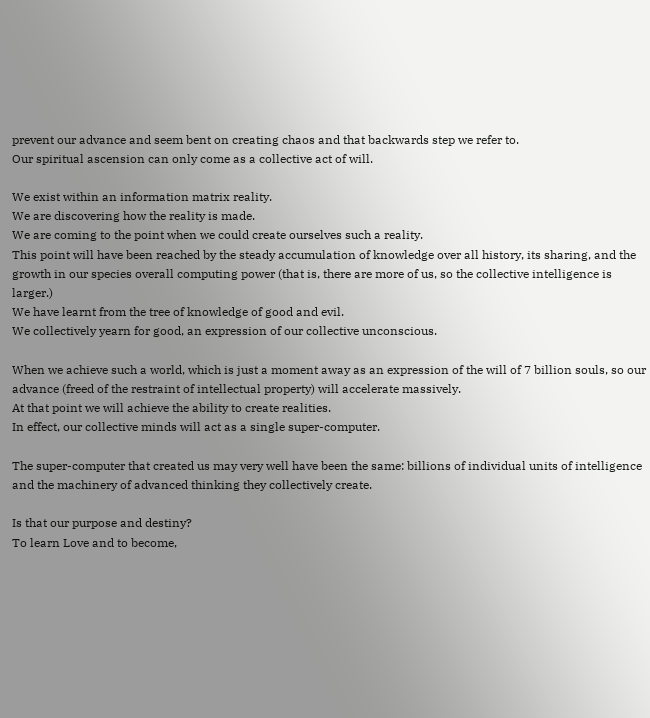prevent our advance and seem bent on creating chaos and that backwards step we refer to.
Our spiritual ascension can only come as a collective act of will.

We exist within an information matrix reality.
We are discovering how the reality is made.
We are coming to the point when we could create ourselves such a reality.
This point will have been reached by the steady accumulation of knowledge over all history, its sharing, and the growth in our species overall computing power (that is, there are more of us, so the collective intelligence is larger.)
We have learnt from the tree of knowledge of good and evil.
We collectively yearn for good, an expression of our collective unconscious.

When we achieve such a world, which is just a moment away as an expression of the will of 7 billion souls, so our advance (freed of the restraint of intellectual property) will accelerate massively.
At that point we will achieve the ability to create realities.
In effect, our collective minds will act as a single super-computer.

The super-computer that created us may very well have been the same: billions of individual units of intelligence and the machinery of advanced thinking they collectively create.

Is that our purpose and destiny?
To learn Love and to become,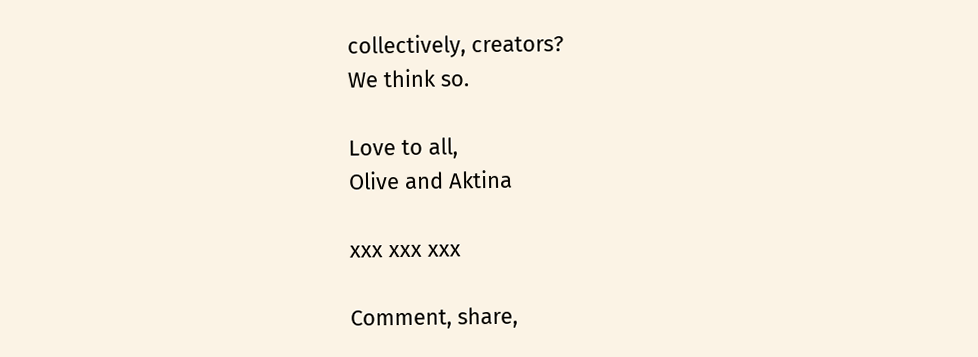collectively, creators?
We think so.

Love to all,
Olive and Aktina

xxx xxx xxx

Comment, share,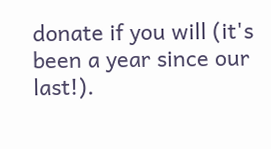donate if you will (it's been a year since our last!).